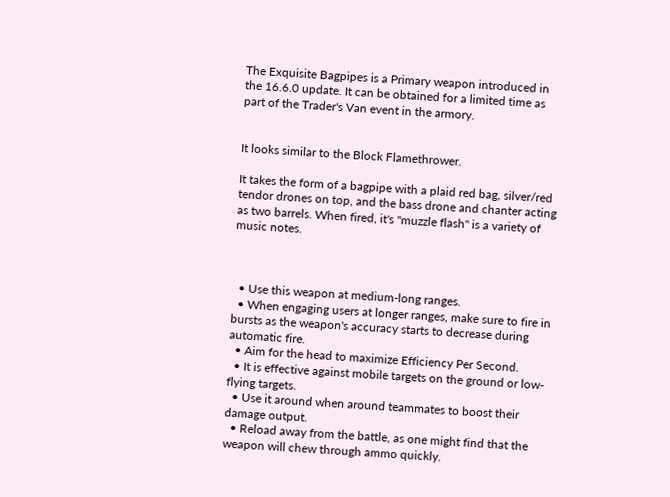The Exquisite Bagpipes is a Primary weapon introduced in the 16.6.0 update. It can be obtained for a limited time as part of the Trader's Van event in the armory.


It looks similar to the Block Flamethrower.

It takes the form of a bagpipe with a plaid red bag, silver/red tendor drones on top, and the bass drone and chanter acting as two barrels. When fired, it's "muzzle flash" is a variety of music notes.



  • Use this weapon at medium-long ranges.
  • When engaging users at longer ranges, make sure to fire in bursts as the weapon's accuracy starts to decrease during automatic fire.
  • Aim for the head to maximize Efficiency Per Second.
  • It is effective against mobile targets on the ground or low-flying targets.
  • Use it around when around teammates to boost their damage output.
  • Reload away from the battle, as one might find that the weapon will chew through ammo quickly.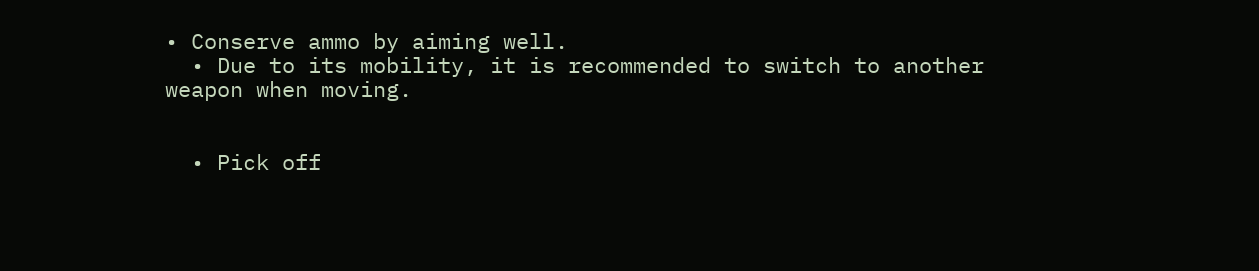• Conserve ammo by aiming well.
  • Due to its mobility, it is recommended to switch to another weapon when moving.


  • Pick off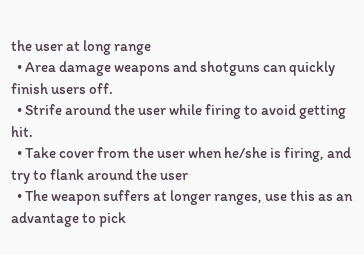the user at long range
  • Area damage weapons and shotguns can quickly finish users off.
  • Strife around the user while firing to avoid getting hit.
  • Take cover from the user when he/she is firing, and try to flank around the user
  • The weapon suffers at longer ranges, use this as an advantage to pick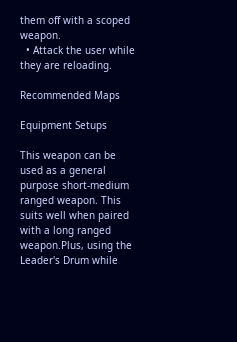them off with a scoped weapon.
  • Attack the user while they are reloading.

Recommended Maps

Equipment Setups

This weapon can be used as a general purpose short-medium ranged weapon. This suits well when paired with a long ranged weapon.Plus, using the Leader's Drum while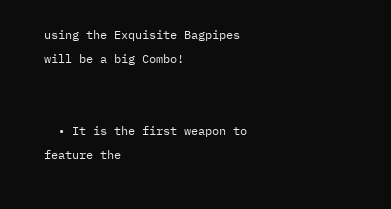using the Exquisite Bagpipes will be a big Combo!


  • It is the first weapon to feature the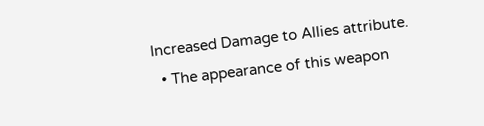Increased Damage to Allies attribute.
  • The appearance of this weapon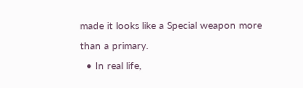made it looks like a Special weapon more than a primary.
  • In real life,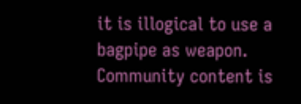it is illogical to use a bagpipe as weapon.
Community content is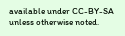available under CC-BY-SA unless otherwise noted.